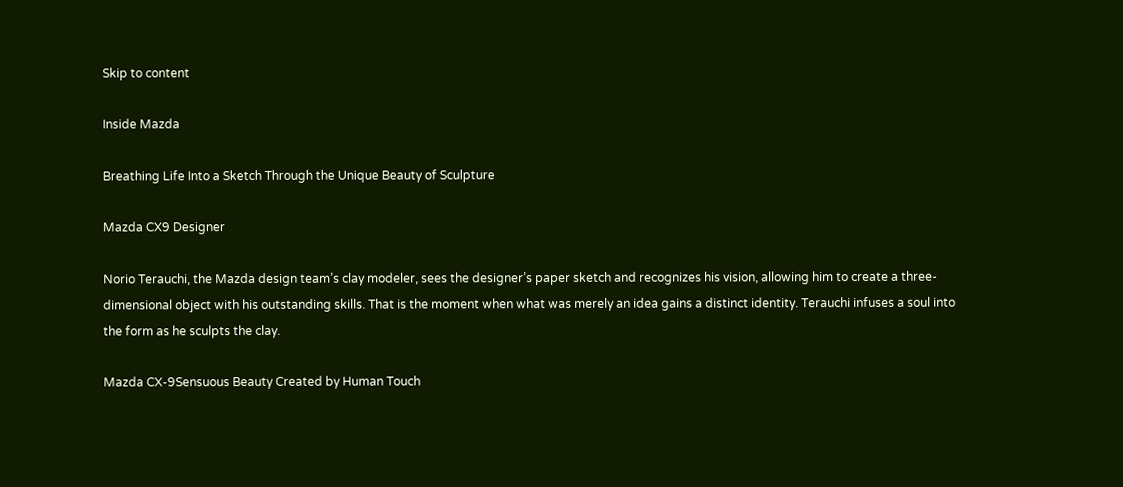Skip to content

Inside Mazda

Breathing Life Into a Sketch Through the Unique Beauty of Sculpture

Mazda CX9 Designer

Norio Terauchi, the Mazda design team’s clay modeler, sees the designer’s paper sketch and recognizes his vision, allowing him to create a three-dimensional object with his outstanding skills. That is the moment when what was merely an idea gains a distinct identity. Terauchi infuses a soul into the form as he sculpts the clay.

Mazda CX-9Sensuous Beauty Created by Human Touch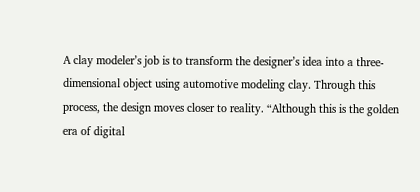A clay modeler’s job is to transform the designer’s idea into a three-dimensional object using automotive modeling clay. Through this process, the design moves closer to reality. “Although this is the golden era of digital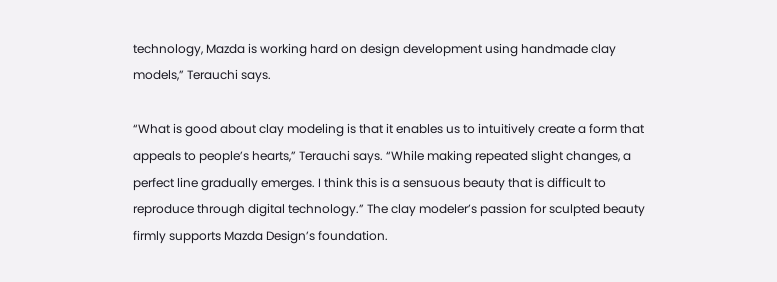technology, Mazda is working hard on design development using handmade clay models,” Terauchi says.

“What is good about clay modeling is that it enables us to intuitively create a form that appeals to people’s hearts,” Terauchi says. “While making repeated slight changes, a perfect line gradually emerges. I think this is a sensuous beauty that is difficult to reproduce through digital technology.” The clay modeler’s passion for sculpted beauty firmly supports Mazda Design’s foundation.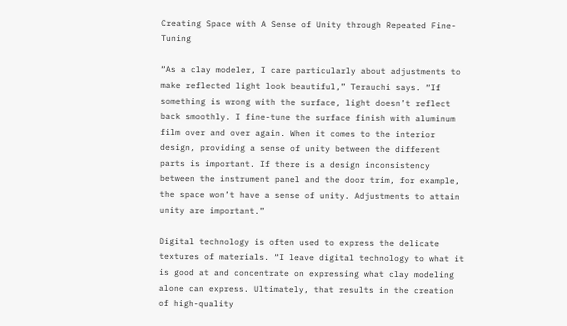Creating Space with A Sense of Unity through Repeated Fine-Tuning

“As a clay modeler, I care particularly about adjustments to make reflected light look beautiful,” Terauchi says. “If something is wrong with the surface, light doesn’t reflect back smoothly. I fine-tune the surface finish with aluminum film over and over again. When it comes to the interior design, providing a sense of unity between the different parts is important. If there is a design inconsistency between the instrument panel and the door trim, for example, the space won’t have a sense of unity. Adjustments to attain unity are important.”

Digital technology is often used to express the delicate textures of materials. “I leave digital technology to what it is good at and concentrate on expressing what clay modeling alone can express. Ultimately, that results in the creation of high-quality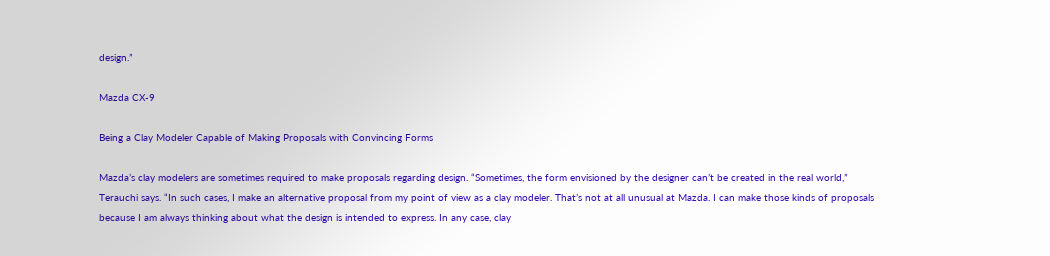design.”

Mazda CX-9

Being a Clay Modeler Capable of Making Proposals with Convincing Forms

Mazda’s clay modelers are sometimes required to make proposals regarding design. “Sometimes, the form envisioned by the designer can’t be created in the real world,” Terauchi says. “In such cases, I make an alternative proposal from my point of view as a clay modeler. That’s not at all unusual at Mazda. I can make those kinds of proposals because I am always thinking about what the design is intended to express. In any case, clay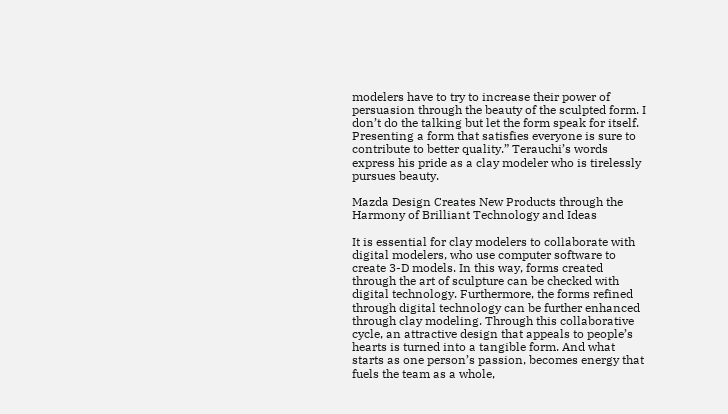modelers have to try to increase their power of persuasion through the beauty of the sculpted form. I don’t do the talking but let the form speak for itself. Presenting a form that satisfies everyone is sure to contribute to better quality.” Terauchi’s words express his pride as a clay modeler who is tirelessly pursues beauty.

Mazda Design Creates New Products through the Harmony of Brilliant Technology and Ideas

It is essential for clay modelers to collaborate with digital modelers, who use computer software to create 3-D models. In this way, forms created through the art of sculpture can be checked with digital technology. Furthermore, the forms refined through digital technology can be further enhanced through clay modeling. Through this collaborative cycle, an attractive design that appeals to people’s hearts is turned into a tangible form. And what starts as one person’s passion, becomes energy that fuels the team as a whole,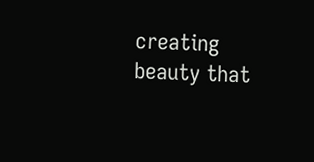creating beauty that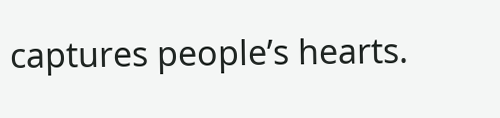captures people’s hearts.